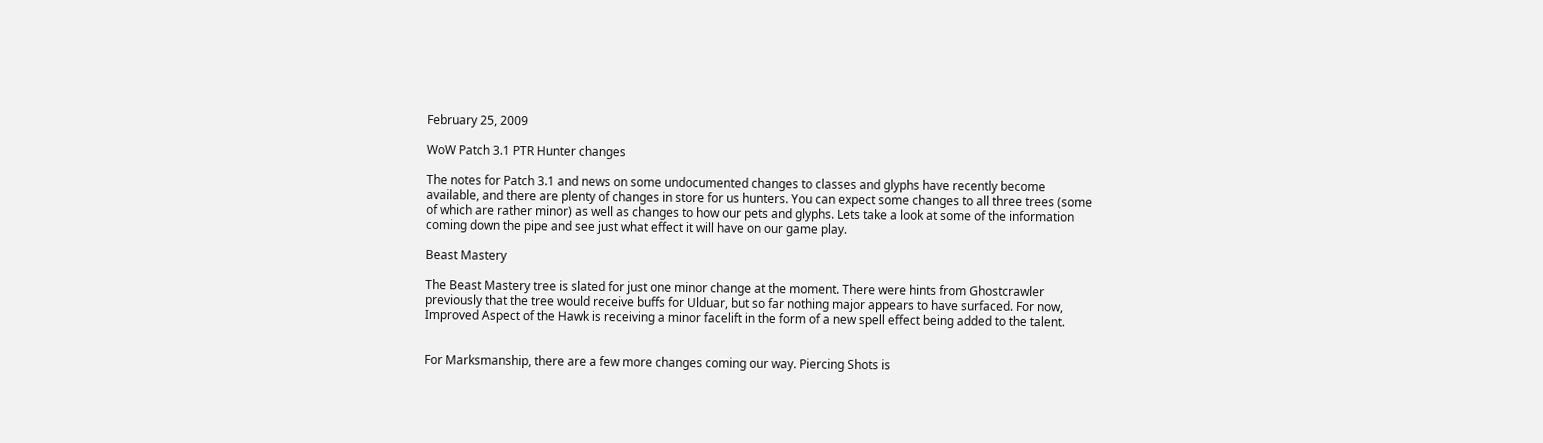February 25, 2009

WoW Patch 3.1 PTR Hunter changes

The notes for Patch 3.1 and news on some undocumented changes to classes and glyphs have recently become available, and there are plenty of changes in store for us hunters. You can expect some changes to all three trees (some of which are rather minor) as well as changes to how our pets and glyphs. Lets take a look at some of the information coming down the pipe and see just what effect it will have on our game play.

Beast Mastery

The Beast Mastery tree is slated for just one minor change at the moment. There were hints from Ghostcrawler previously that the tree would receive buffs for Ulduar, but so far nothing major appears to have surfaced. For now, Improved Aspect of the Hawk is receiving a minor facelift in the form of a new spell effect being added to the talent.


For Marksmanship, there are a few more changes coming our way. Piercing Shots is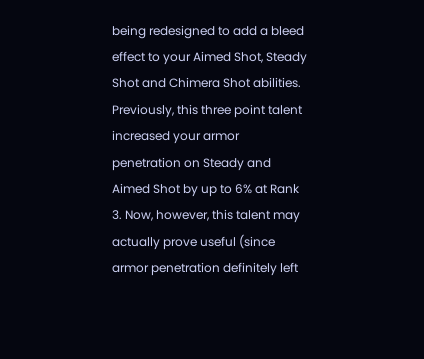being redesigned to add a bleed effect to your Aimed Shot, Steady Shot and Chimera Shot abilities. Previously, this three point talent increased your armor penetration on Steady and Aimed Shot by up to 6% at Rank 3. Now, however, this talent may actually prove useful (since armor penetration definitely left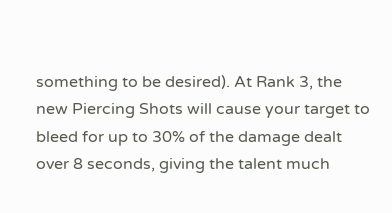something to be desired). At Rank 3, the new Piercing Shots will cause your target to bleed for up to 30% of the damage dealt over 8 seconds, giving the talent much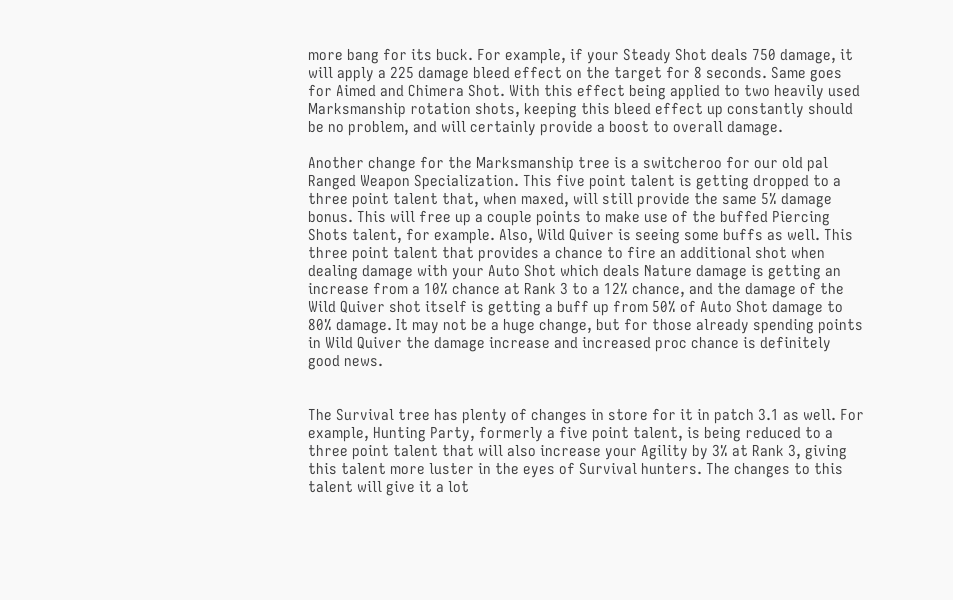more bang for its buck. For example, if your Steady Shot deals 750 damage, it will apply a 225 damage bleed effect on the target for 8 seconds. Same goes for Aimed and Chimera Shot. With this effect being applied to two heavily used Marksmanship rotation shots, keeping this bleed effect up constantly should be no problem, and will certainly provide a boost to overall damage.

Another change for the Marksmanship tree is a switcheroo for our old pal Ranged Weapon Specialization. This five point talent is getting dropped to a three point talent that, when maxed, will still provide the same 5% damage bonus. This will free up a couple points to make use of the buffed Piercing Shots talent, for example. Also, Wild Quiver is seeing some buffs as well. This three point talent that provides a chance to fire an additional shot when dealing damage with your Auto Shot which deals Nature damage is getting an increase from a 10% chance at Rank 3 to a 12% chance, and the damage of the Wild Quiver shot itself is getting a buff up from 50% of Auto Shot damage to 80% damage. It may not be a huge change, but for those already spending points in Wild Quiver the damage increase and increased proc chance is definitely good news.


The Survival tree has plenty of changes in store for it in patch 3.1 as well. For example, Hunting Party, formerly a five point talent, is being reduced to a three point talent that will also increase your Agility by 3% at Rank 3, giving this talent more luster in the eyes of Survival hunters. The changes to this talent will give it a lot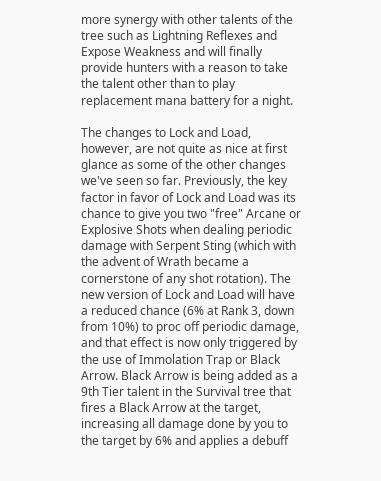more synergy with other talents of the tree such as Lightning Reflexes and Expose Weakness and will finally provide hunters with a reason to take the talent other than to play replacement mana battery for a night.

The changes to Lock and Load, however, are not quite as nice at first glance as some of the other changes we've seen so far. Previously, the key factor in favor of Lock and Load was its chance to give you two "free" Arcane or Explosive Shots when dealing periodic damage with Serpent Sting (which with the advent of Wrath became a cornerstone of any shot rotation). The new version of Lock and Load will have a reduced chance (6% at Rank 3, down from 10%) to proc off periodic damage, and that effect is now only triggered by the use of Immolation Trap or Black Arrow. Black Arrow is being added as a 9th Tier talent in the Survival tree that fires a Black Arrow at the target, increasing all damage done by you to the target by 6% and applies a debuff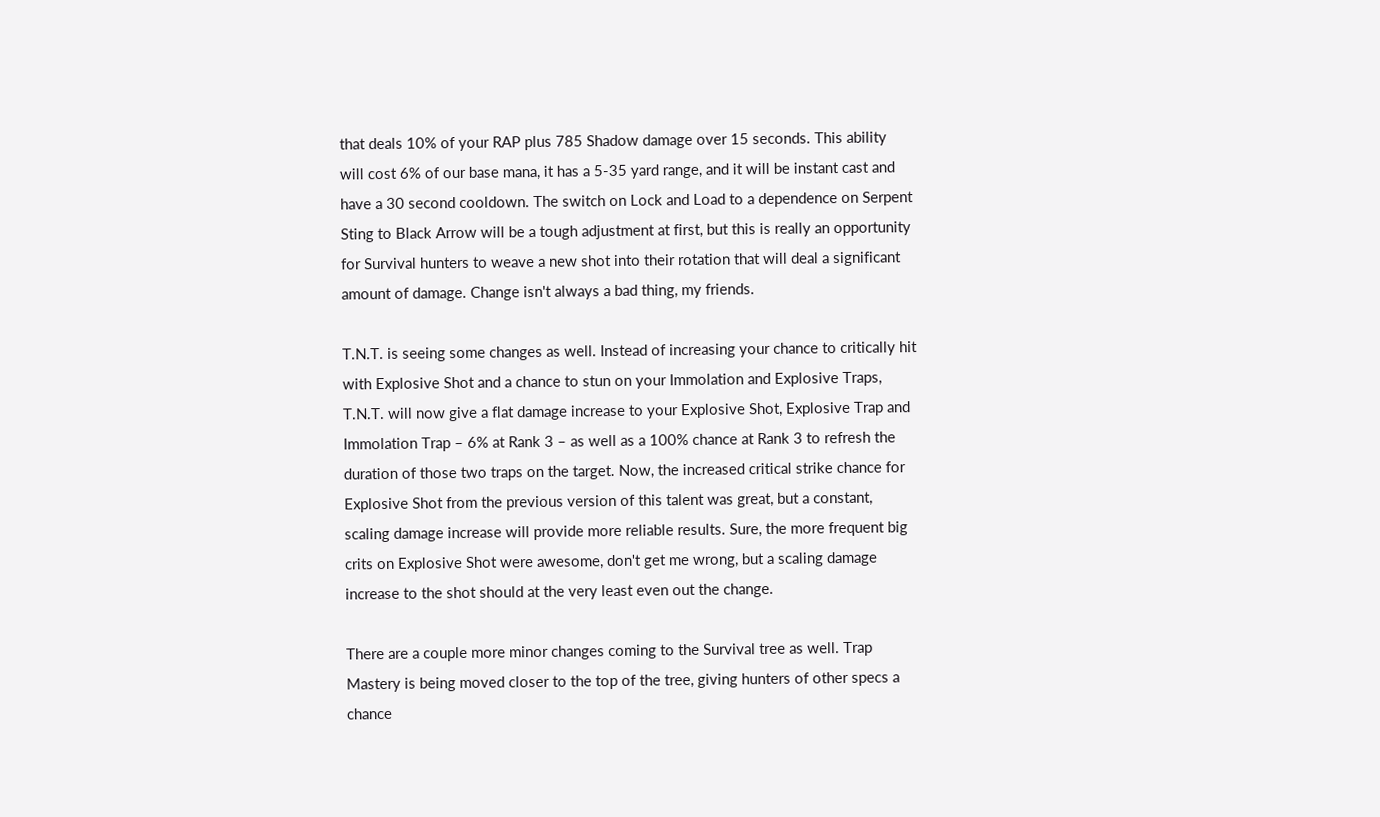that deals 10% of your RAP plus 785 Shadow damage over 15 seconds. This ability will cost 6% of our base mana, it has a 5-35 yard range, and it will be instant cast and have a 30 second cooldown. The switch on Lock and Load to a dependence on Serpent Sting to Black Arrow will be a tough adjustment at first, but this is really an opportunity for Survival hunters to weave a new shot into their rotation that will deal a significant amount of damage. Change isn't always a bad thing, my friends.

T.N.T. is seeing some changes as well. Instead of increasing your chance to critically hit with Explosive Shot and a chance to stun on your Immolation and Explosive Traps, T.N.T. will now give a flat damage increase to your Explosive Shot, Explosive Trap and Immolation Trap – 6% at Rank 3 – as well as a 100% chance at Rank 3 to refresh the duration of those two traps on the target. Now, the increased critical strike chance for Explosive Shot from the previous version of this talent was great, but a constant, scaling damage increase will provide more reliable results. Sure, the more frequent big crits on Explosive Shot were awesome, don't get me wrong, but a scaling damage increase to the shot should at the very least even out the change.

There are a couple more minor changes coming to the Survival tree as well. Trap Mastery is being moved closer to the top of the tree, giving hunters of other specs a chance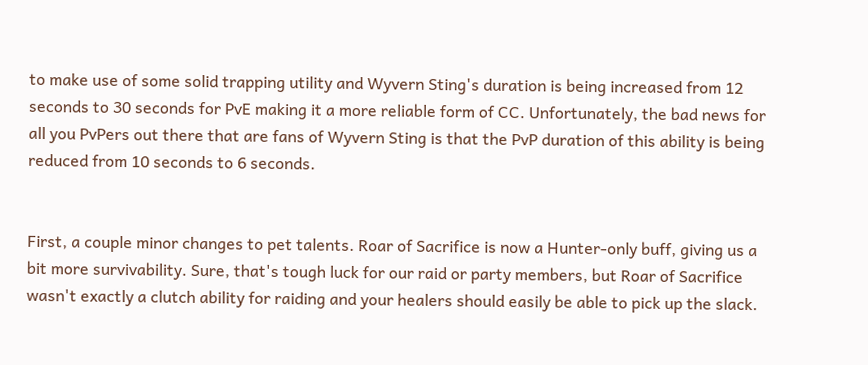to make use of some solid trapping utility and Wyvern Sting's duration is being increased from 12 seconds to 30 seconds for PvE making it a more reliable form of CC. Unfortunately, the bad news for all you PvPers out there that are fans of Wyvern Sting is that the PvP duration of this ability is being reduced from 10 seconds to 6 seconds.


First, a couple minor changes to pet talents. Roar of Sacrifice is now a Hunter-only buff, giving us a bit more survivability. Sure, that's tough luck for our raid or party members, but Roar of Sacrifice wasn't exactly a clutch ability for raiding and your healers should easily be able to pick up the slack.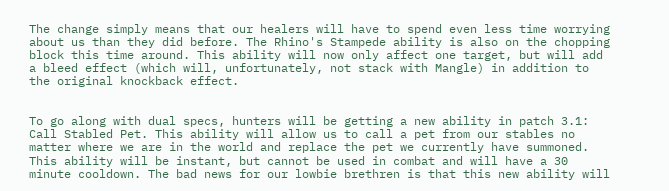The change simply means that our healers will have to spend even less time worrying about us than they did before. The Rhino's Stampede ability is also on the chopping block this time around. This ability will now only affect one target, but will add a bleed effect (which will, unfortunately, not stack with Mangle) in addition to the original knockback effect.


To go along with dual specs, hunters will be getting a new ability in patch 3.1: Call Stabled Pet. This ability will allow us to call a pet from our stables no matter where we are in the world and replace the pet we currently have summoned. This ability will be instant, but cannot be used in combat and will have a 30 minute cooldown. The bad news for our lowbie brethren is that this new ability will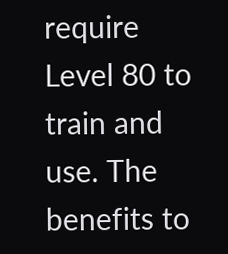require Level 80 to train and use. The benefits to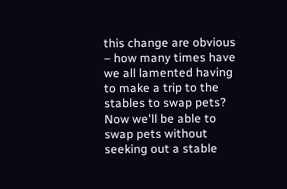this change are obvious – how many times have we all lamented having to make a trip to the stables to swap pets? Now we'll be able to swap pets without seeking out a stable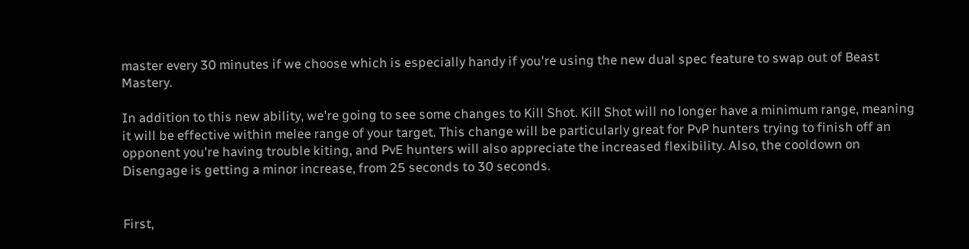master every 30 minutes if we choose which is especially handy if you're using the new dual spec feature to swap out of Beast Mastery.

In addition to this new ability, we're going to see some changes to Kill Shot. Kill Shot will no longer have a minimum range, meaning it will be effective within melee range of your target. This change will be particularly great for PvP hunters trying to finish off an opponent you're having trouble kiting, and PvE hunters will also appreciate the increased flexibility. Also, the cooldown on Disengage is getting a minor increase, from 25 seconds to 30 seconds.


First,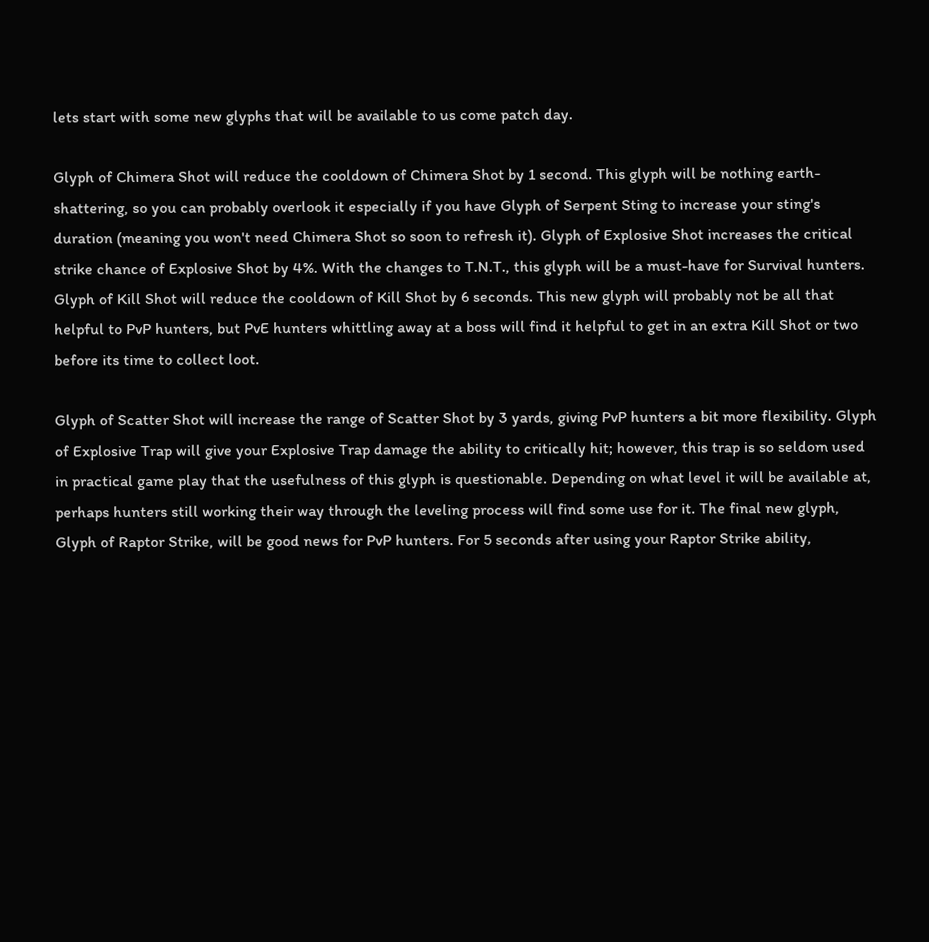lets start with some new glyphs that will be available to us come patch day.

Glyph of Chimera Shot will reduce the cooldown of Chimera Shot by 1 second. This glyph will be nothing earth-shattering, so you can probably overlook it especially if you have Glyph of Serpent Sting to increase your sting's duration (meaning you won't need Chimera Shot so soon to refresh it). Glyph of Explosive Shot increases the critical strike chance of Explosive Shot by 4%. With the changes to T.N.T., this glyph will be a must-have for Survival hunters. Glyph of Kill Shot will reduce the cooldown of Kill Shot by 6 seconds. This new glyph will probably not be all that helpful to PvP hunters, but PvE hunters whittling away at a boss will find it helpful to get in an extra Kill Shot or two before its time to collect loot.

Glyph of Scatter Shot will increase the range of Scatter Shot by 3 yards, giving PvP hunters a bit more flexibility. Glyph of Explosive Trap will give your Explosive Trap damage the ability to critically hit; however, this trap is so seldom used in practical game play that the usefulness of this glyph is questionable. Depending on what level it will be available at, perhaps hunters still working their way through the leveling process will find some use for it. The final new glyph, Glyph of Raptor Strike, will be good news for PvP hunters. For 5 seconds after using your Raptor Strike ability,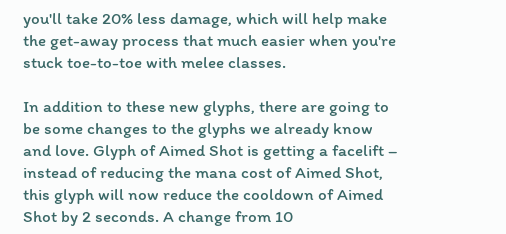you'll take 20% less damage, which will help make the get-away process that much easier when you're stuck toe-to-toe with melee classes.

In addition to these new glyphs, there are going to be some changes to the glyphs we already know and love. Glyph of Aimed Shot is getting a facelift – instead of reducing the mana cost of Aimed Shot, this glyph will now reduce the cooldown of Aimed Shot by 2 seconds. A change from 10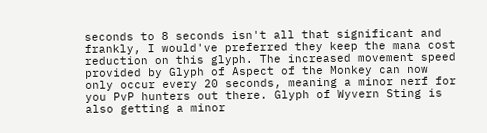seconds to 8 seconds isn't all that significant and frankly, I would've preferred they keep the mana cost reduction on this glyph. The increased movement speed provided by Glyph of Aspect of the Monkey can now only occur every 20 seconds, meaning a minor nerf for you PvP hunters out there. Glyph of Wyvern Sting is also getting a minor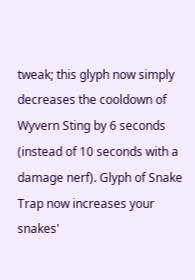tweak; this glyph now simply decreases the cooldown of Wyvern Sting by 6 seconds (instead of 10 seconds with a damage nerf). Glyph of Snake Trap now increases your snakes'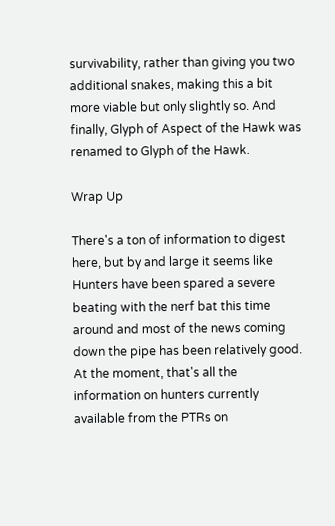survivability, rather than giving you two additional snakes, making this a bit more viable but only slightly so. And finally, Glyph of Aspect of the Hawk was renamed to Glyph of the Hawk.

Wrap Up

There's a ton of information to digest here, but by and large it seems like Hunters have been spared a severe beating with the nerf bat this time around and most of the news coming down the pipe has been relatively good. At the moment, that's all the information on hunters currently available from the PTRs on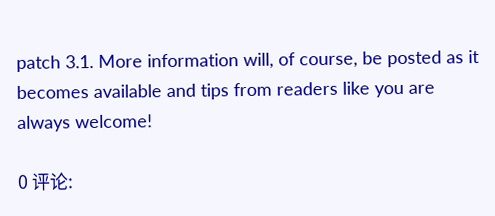patch 3.1. More information will, of course, be posted as it becomes available and tips from readers like you are always welcome!

0 评论: